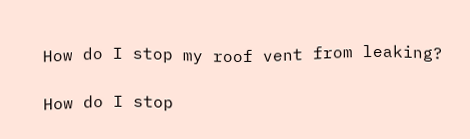How do I stop my roof vent from leaking?

How do I stop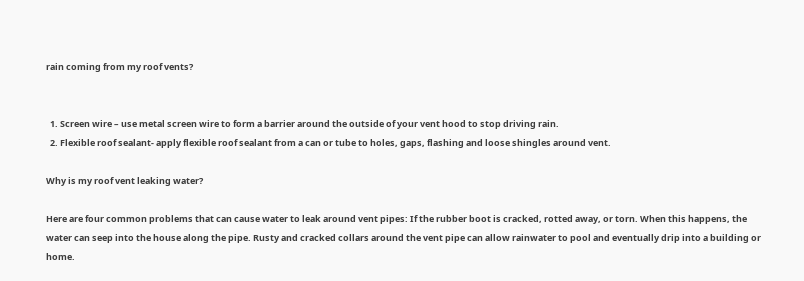rain coming from my roof vents?


  1. Screen wire – use metal screen wire to form a barrier around the outside of your vent hood to stop driving rain.
  2. Flexible roof sealant- apply flexible roof sealant from a can or tube to holes, gaps, flashing and loose shingles around vent.

Why is my roof vent leaking water?

Here are four common problems that can cause water to leak around vent pipes: If the rubber boot is cracked, rotted away, or torn. When this happens, the water can seep into the house along the pipe. Rusty and cracked collars around the vent pipe can allow rainwater to pool and eventually drip into a building or home.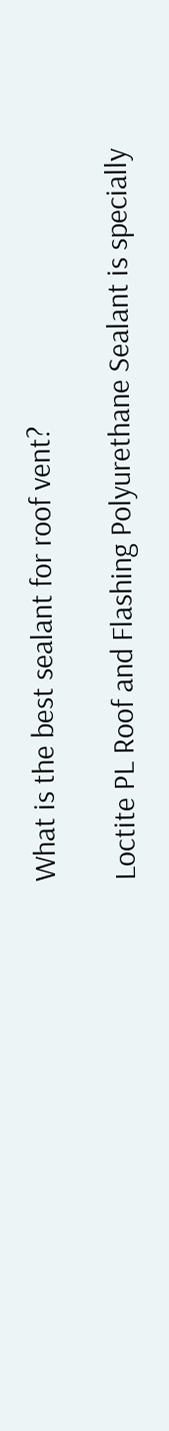What is the best sealant for roof vent?

Loctite PL Roof and Flashing Polyurethane Sealant is specially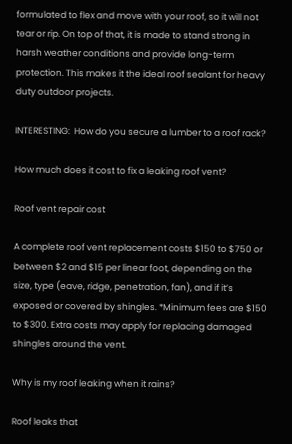formulated to flex and move with your roof, so it will not tear or rip. On top of that, it is made to stand strong in harsh weather conditions and provide long-term protection. This makes it the ideal roof sealant for heavy duty outdoor projects.

INTERESTING:  How do you secure a lumber to a roof rack?

How much does it cost to fix a leaking roof vent?

Roof vent repair cost

A complete roof vent replacement costs $150 to $750 or between $2 and $15 per linear foot, depending on the size, type (eave, ridge, penetration, fan), and if it’s exposed or covered by shingles. *Minimum fees are $150 to $300. Extra costs may apply for replacing damaged shingles around the vent.

Why is my roof leaking when it rains?

Roof leaks that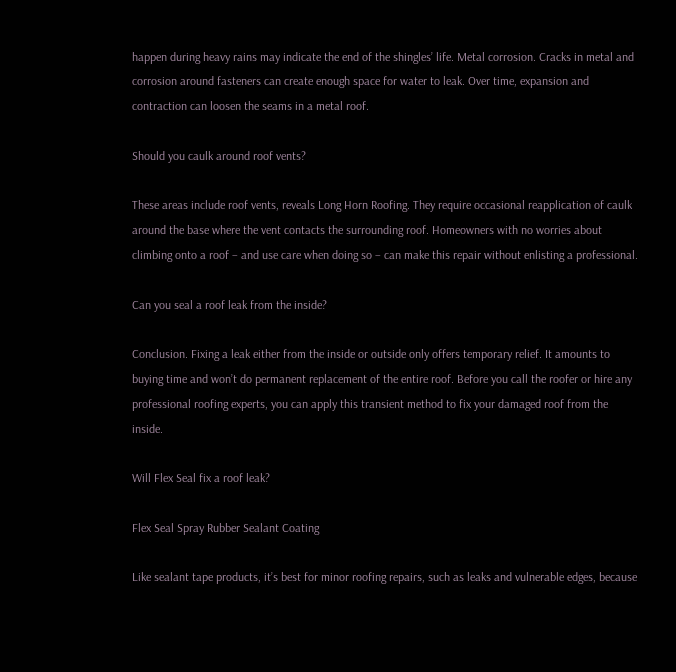happen during heavy rains may indicate the end of the shingles’ life. Metal corrosion. Cracks in metal and corrosion around fasteners can create enough space for water to leak. Over time, expansion and contraction can loosen the seams in a metal roof.

Should you caulk around roof vents?

These areas include roof vents, reveals Long Horn Roofing. They require occasional reapplication of caulk around the base where the vent contacts the surrounding roof. Homeowners with no worries about climbing onto a roof – and use care when doing so – can make this repair without enlisting a professional.

Can you seal a roof leak from the inside?

Conclusion. Fixing a leak either from the inside or outside only offers temporary relief. It amounts to buying time and won’t do permanent replacement of the entire roof. Before you call the roofer or hire any professional roofing experts, you can apply this transient method to fix your damaged roof from the inside.

Will Flex Seal fix a roof leak?

Flex Seal Spray Rubber Sealant Coating

Like sealant tape products, it’s best for minor roofing repairs, such as leaks and vulnerable edges, because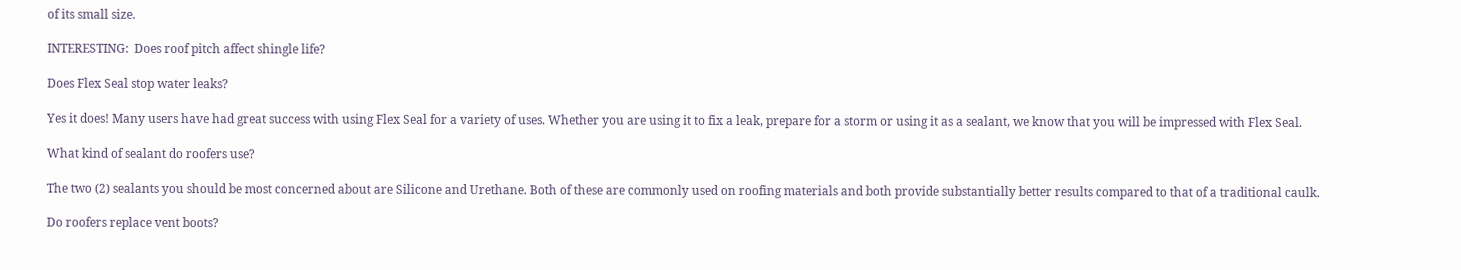of its small size.

INTERESTING:  Does roof pitch affect shingle life?

Does Flex Seal stop water leaks?

Yes it does! Many users have had great success with using Flex Seal for a variety of uses. Whether you are using it to fix a leak, prepare for a storm or using it as a sealant, we know that you will be impressed with Flex Seal.

What kind of sealant do roofers use?

The two (2) sealants you should be most concerned about are Silicone and Urethane. Both of these are commonly used on roofing materials and both provide substantially better results compared to that of a traditional caulk.

Do roofers replace vent boots?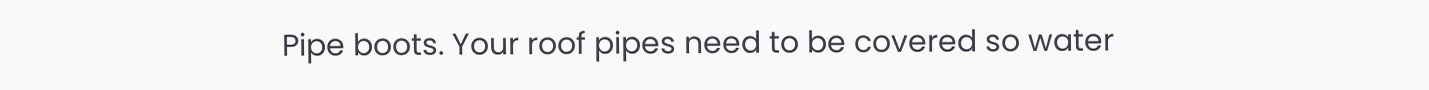Pipe boots. Your roof pipes need to be covered so water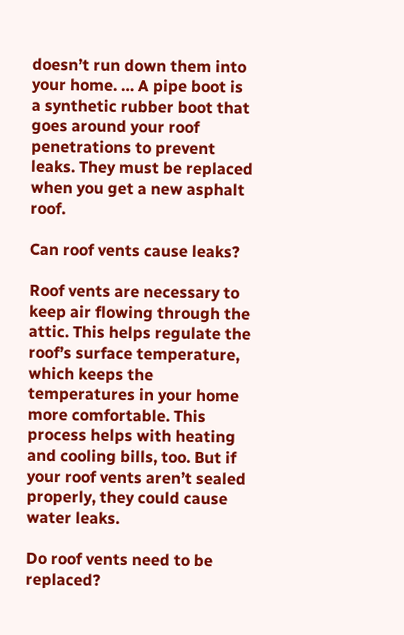doesn’t run down them into your home. … A pipe boot is a synthetic rubber boot that goes around your roof penetrations to prevent leaks. They must be replaced when you get a new asphalt roof.

Can roof vents cause leaks?

Roof vents are necessary to keep air flowing through the attic. This helps regulate the roof’s surface temperature, which keeps the temperatures in your home more comfortable. This process helps with heating and cooling bills, too. But if your roof vents aren’t sealed properly, they could cause water leaks.

Do roof vents need to be replaced?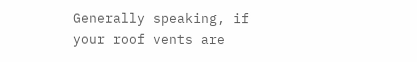Generally speaking, if your roof vents are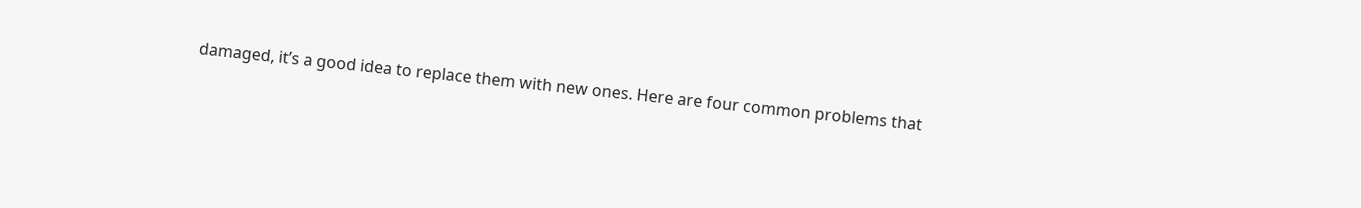damaged, it’s a good idea to replace them with new ones. Here are four common problems that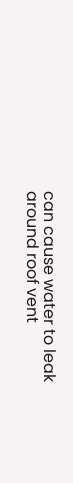can cause water to leak around roof vent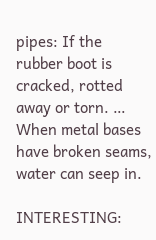pipes: If the rubber boot is cracked, rotted away or torn. … When metal bases have broken seams, water can seep in.

INTERESTING: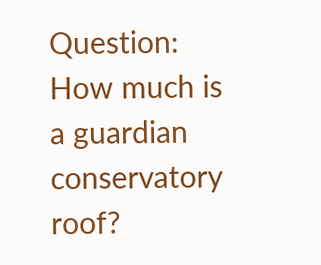Question: How much is a guardian conservatory roof?